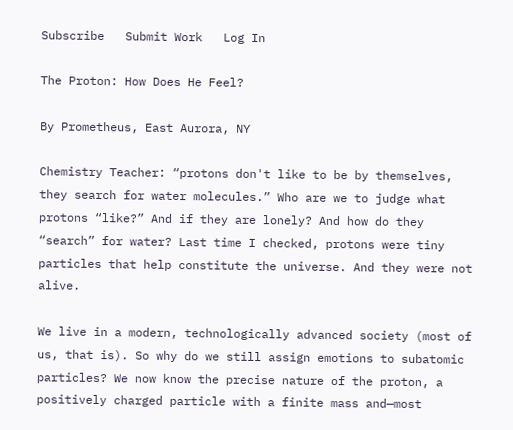Subscribe   Submit Work   Log In

The Proton: How Does He Feel?

By Prometheus, East Aurora, NY

Chemistry Teacher: “protons don't like to be by themselves, they search for water molecules.” Who are we to judge what protons “like?” And if they are lonely? And how do they “search” for water? Last time I checked, protons were tiny particles that help constitute the universe. And they were not alive.

We live in a modern, technologically advanced society (most of us, that is). So why do we still assign emotions to subatomic particles? We now know the precise nature of the proton, a positively charged particle with a finite mass and—most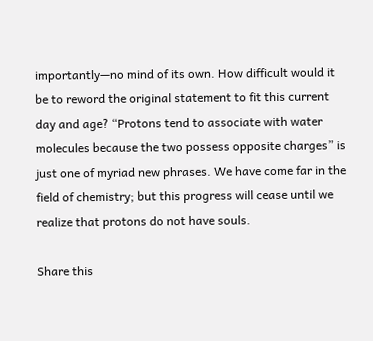importantly—no mind of its own. How difficult would it be to reword the original statement to fit this current day and age? “Protons tend to associate with water molecules because the two possess opposite charges” is just one of myriad new phrases. We have come far in the field of chemistry; but this progress will cease until we realize that protons do not have souls.

Share this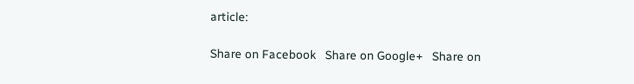article:

Share on Facebook   Share on Google+   Share on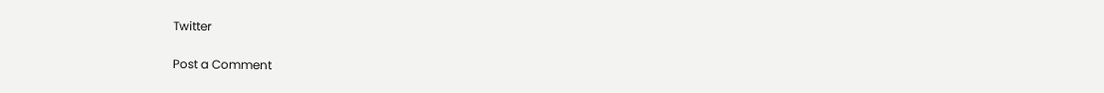Twitter

Post a Comment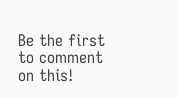Be the first to comment on this!